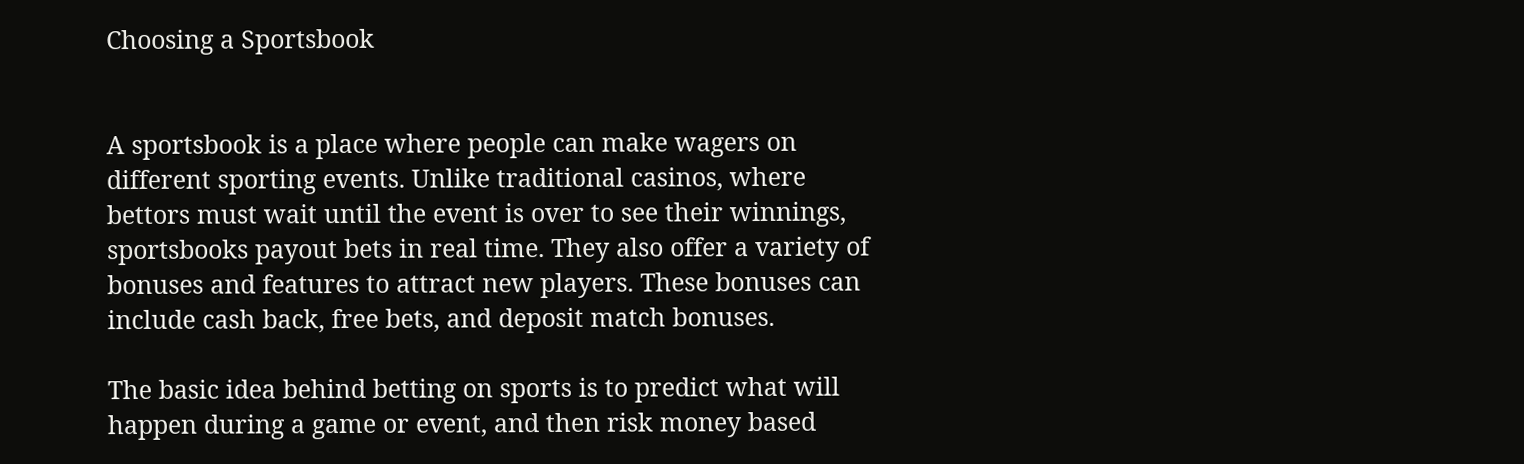Choosing a Sportsbook


A sportsbook is a place where people can make wagers on different sporting events. Unlike traditional casinos, where bettors must wait until the event is over to see their winnings, sportsbooks payout bets in real time. They also offer a variety of bonuses and features to attract new players. These bonuses can include cash back, free bets, and deposit match bonuses.

The basic idea behind betting on sports is to predict what will happen during a game or event, and then risk money based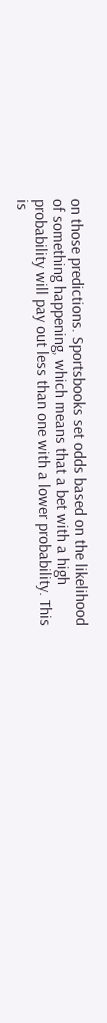on those predictions. Sportsbooks set odds based on the likelihood of something happening, which means that a bet with a high probability will pay out less than one with a lower probability. This is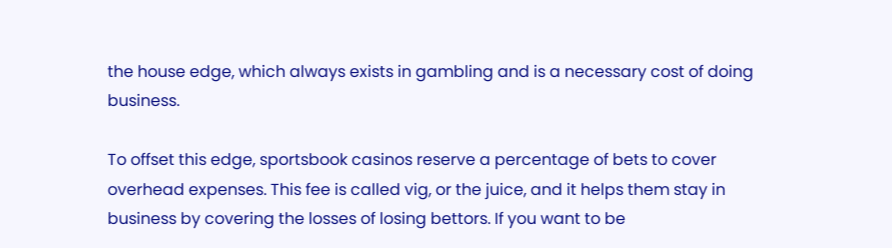the house edge, which always exists in gambling and is a necessary cost of doing business.

To offset this edge, sportsbook casinos reserve a percentage of bets to cover overhead expenses. This fee is called vig, or the juice, and it helps them stay in business by covering the losses of losing bettors. If you want to be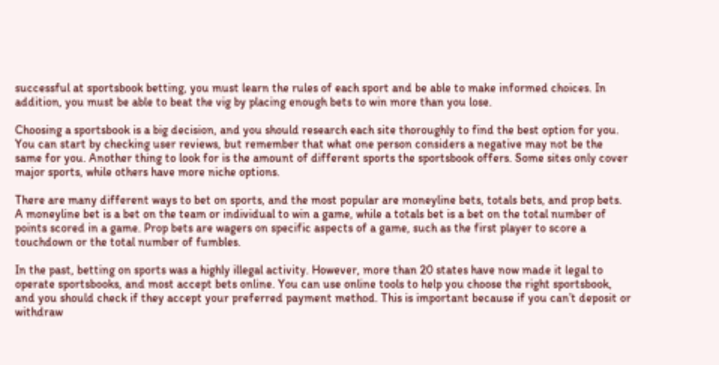successful at sportsbook betting, you must learn the rules of each sport and be able to make informed choices. In addition, you must be able to beat the vig by placing enough bets to win more than you lose.

Choosing a sportsbook is a big decision, and you should research each site thoroughly to find the best option for you. You can start by checking user reviews, but remember that what one person considers a negative may not be the same for you. Another thing to look for is the amount of different sports the sportsbook offers. Some sites only cover major sports, while others have more niche options.

There are many different ways to bet on sports, and the most popular are moneyline bets, totals bets, and prop bets. A moneyline bet is a bet on the team or individual to win a game, while a totals bet is a bet on the total number of points scored in a game. Prop bets are wagers on specific aspects of a game, such as the first player to score a touchdown or the total number of fumbles.

In the past, betting on sports was a highly illegal activity. However, more than 20 states have now made it legal to operate sportsbooks, and most accept bets online. You can use online tools to help you choose the right sportsbook, and you should check if they accept your preferred payment method. This is important because if you can’t deposit or withdraw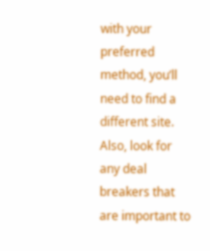with your preferred method, you’ll need to find a different site. Also, look for any deal breakers that are important to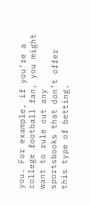you. For example, if you’re a college football fan, you might want to rule out any sportsbooks that don’t offer this type of betting.